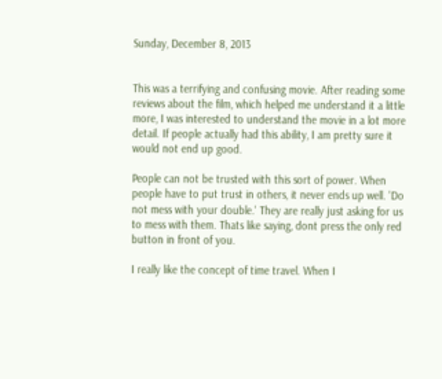Sunday, December 8, 2013


This was a terrifying and confusing movie. After reading some reviews about the film, which helped me understand it a little more, I was interested to understand the movie in a lot more detail. If people actually had this ability, I am pretty sure it would not end up good.

People can not be trusted with this sort of power. When people have to put trust in others, it never ends up well. 'Do not mess with your double.' They are really just asking for us to mess with them. Thats like saying, dont press the only red button in front of you.

I really like the concept of time travel. When I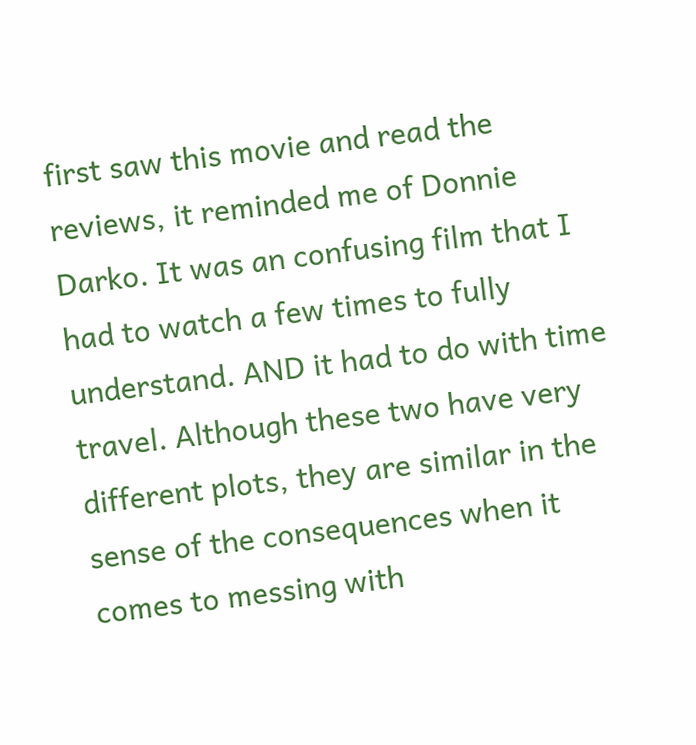first saw this movie and read the reviews, it reminded me of Donnie Darko. It was an confusing film that I had to watch a few times to fully understand. AND it had to do with time travel. Although these two have very different plots, they are similar in the sense of the consequences when it comes to messing with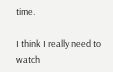time.

I think I really need to watch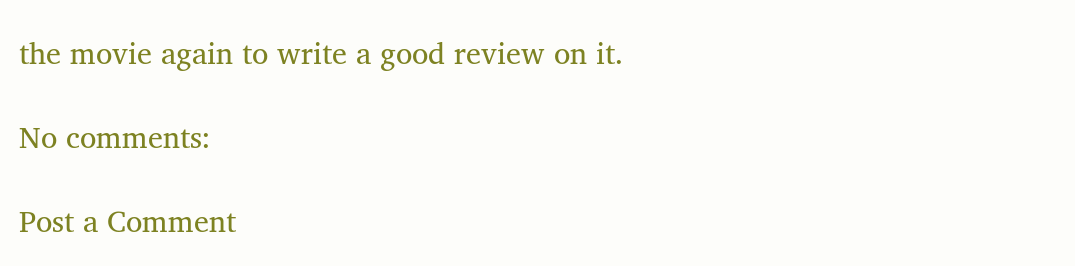the movie again to write a good review on it.

No comments:

Post a Comment